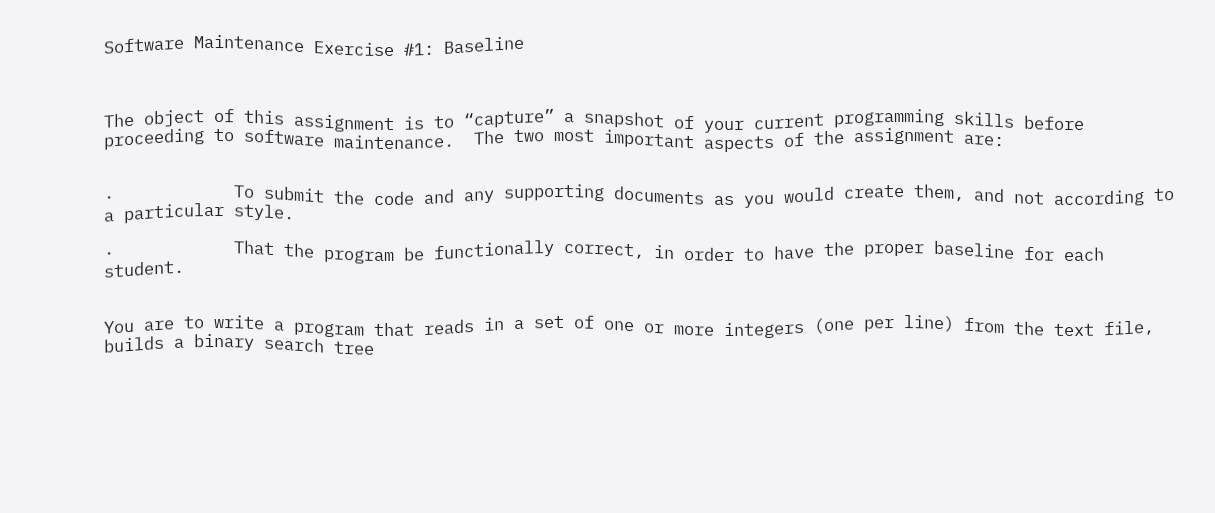Software Maintenance Exercise #1: Baseline



The object of this assignment is to “capture” a snapshot of your current programming skills before proceeding to software maintenance.  The two most important aspects of the assignment are:


·            To submit the code and any supporting documents as you would create them, and not according to a particular style.

·            That the program be functionally correct, in order to have the proper baseline for each student.


You are to write a program that reads in a set of one or more integers (one per line) from the text file, builds a binary search tree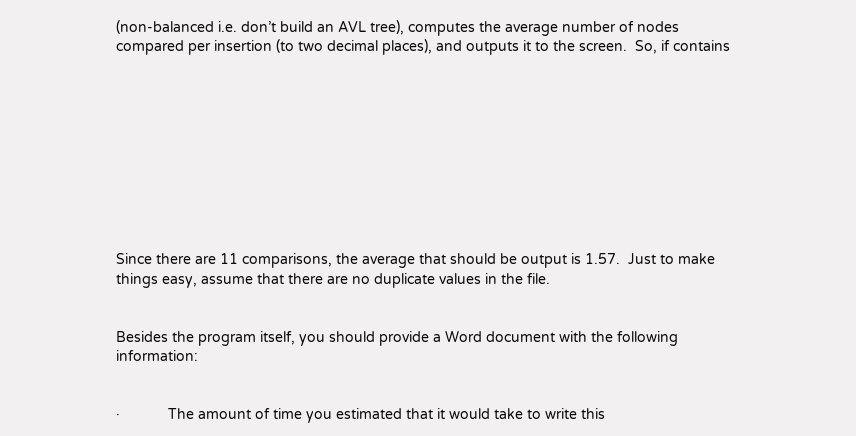(non-balanced i.e. don’t build an AVL tree), computes the average number of nodes compared per insertion (to two decimal places), and outputs it to the screen.  So, if contains










Since there are 11 comparisons, the average that should be output is 1.57.  Just to make things easy, assume that there are no duplicate values in the file.


Besides the program itself, you should provide a Word document with the following information:


·            The amount of time you estimated that it would take to write this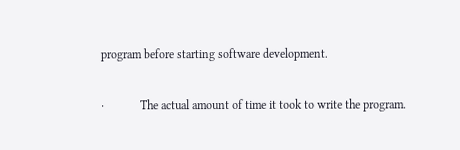program before starting software development.

·            The actual amount of time it took to write the program.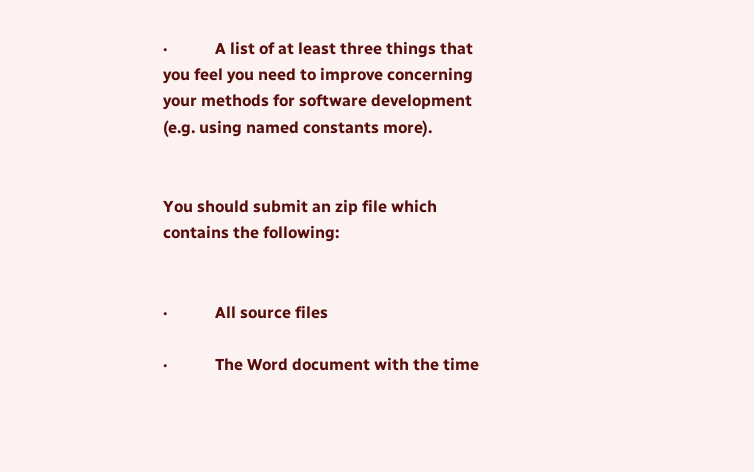·            A list of at least three things that you feel you need to improve concerning your methods for software development (e.g. using named constants more).


You should submit an zip file which contains the following:


·            All source files

·            The Word document with the time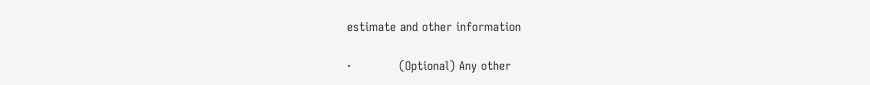estimate and other information

·            (Optional) Any other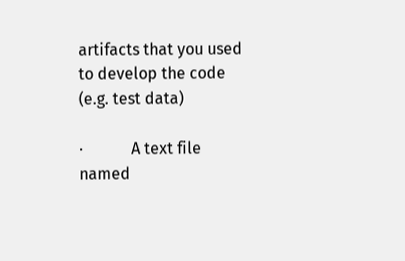artifacts that you used to develop the code (e.g. test data)

·            A text file named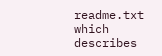readme.txt which describes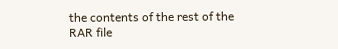the contents of the rest of the RAR file